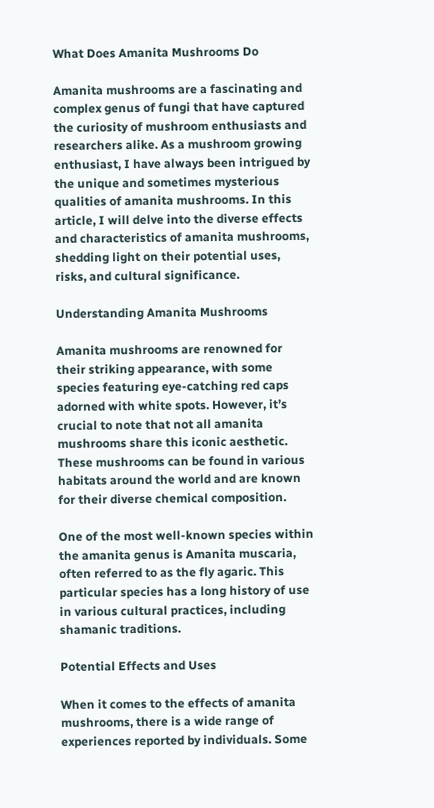What Does Amanita Mushrooms Do

Amanita mushrooms are a fascinating and complex genus of fungi that have captured the curiosity of mushroom enthusiasts and researchers alike. As a mushroom growing enthusiast, I have always been intrigued by the unique and sometimes mysterious qualities of amanita mushrooms. In this article, I will delve into the diverse effects and characteristics of amanita mushrooms, shedding light on their potential uses, risks, and cultural significance.

Understanding Amanita Mushrooms

Amanita mushrooms are renowned for their striking appearance, with some species featuring eye-catching red caps adorned with white spots. However, it’s crucial to note that not all amanita mushrooms share this iconic aesthetic. These mushrooms can be found in various habitats around the world and are known for their diverse chemical composition.

One of the most well-known species within the amanita genus is Amanita muscaria, often referred to as the fly agaric. This particular species has a long history of use in various cultural practices, including shamanic traditions.

Potential Effects and Uses

When it comes to the effects of amanita mushrooms, there is a wide range of experiences reported by individuals. Some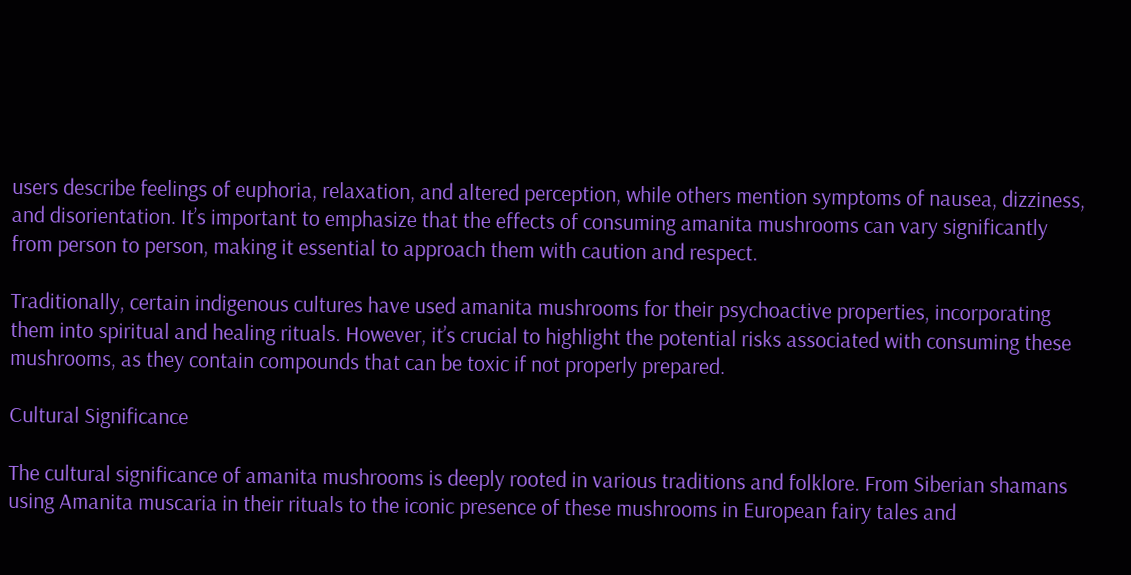users describe feelings of euphoria, relaxation, and altered perception, while others mention symptoms of nausea, dizziness, and disorientation. It’s important to emphasize that the effects of consuming amanita mushrooms can vary significantly from person to person, making it essential to approach them with caution and respect.

Traditionally, certain indigenous cultures have used amanita mushrooms for their psychoactive properties, incorporating them into spiritual and healing rituals. However, it’s crucial to highlight the potential risks associated with consuming these mushrooms, as they contain compounds that can be toxic if not properly prepared.

Cultural Significance

The cultural significance of amanita mushrooms is deeply rooted in various traditions and folklore. From Siberian shamans using Amanita muscaria in their rituals to the iconic presence of these mushrooms in European fairy tales and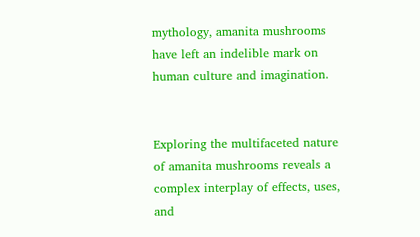mythology, amanita mushrooms have left an indelible mark on human culture and imagination.


Exploring the multifaceted nature of amanita mushrooms reveals a complex interplay of effects, uses, and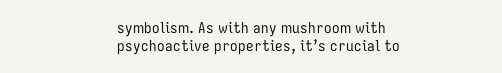symbolism. As with any mushroom with psychoactive properties, it’s crucial to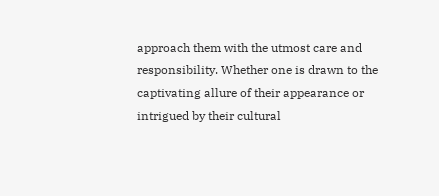approach them with the utmost care and responsibility. Whether one is drawn to the captivating allure of their appearance or intrigued by their cultural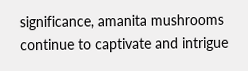significance, amanita mushrooms continue to captivate and intrigue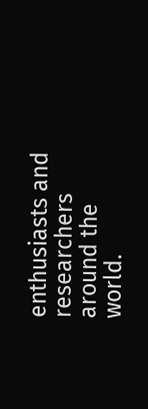enthusiasts and researchers around the world.